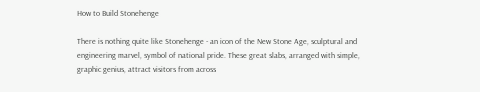How to Build Stonehenge

There is nothing quite like Stonehenge - an icon of the New Stone Age, sculptural and engineering marvel, symbol of national pride. These great slabs, arranged with simple, graphic genius, attract visitors from across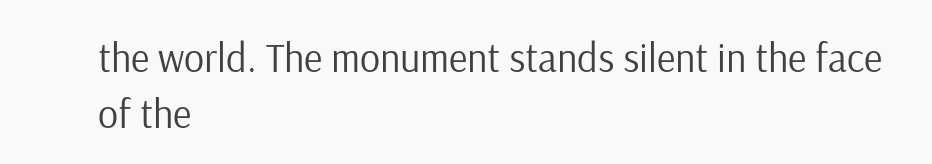the world. The monument stands silent in the face of the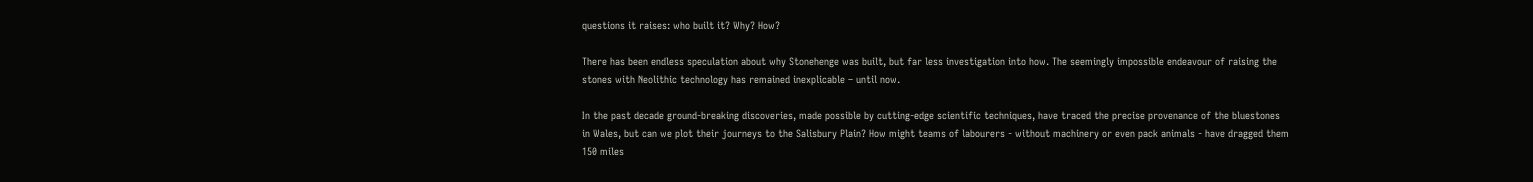questions it raises: who built it? Why? How?

There has been endless speculation about why Stonehenge was built, but far less investigation into how. The seemingly impossible endeavour of raising the stones with Neolithic technology has remained inexplicable – until now.

In the past decade ground-breaking discoveries, made possible by cutting-edge scientific techniques, have traced the precise provenance of the bluestones in Wales, but can we plot their journeys to the Salisbury Plain? How might teams of labourers - without machinery or even pack animals - have dragged them 150 miles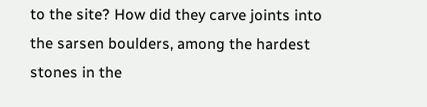to the site? How did they carve joints into the sarsen boulders, among the hardest stones in the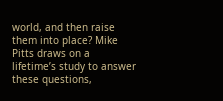world, and then raise them into place? Mike Pitts draws on a lifetime’s study to answer these questions,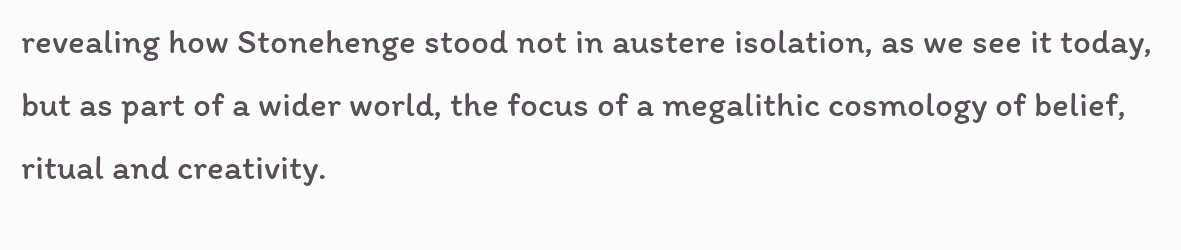revealing how Stonehenge stood not in austere isolation, as we see it today, but as part of a wider world, the focus of a megalithic cosmology of belief, ritual and creativity.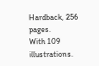Hardback, 256 pages.
With 109 illustrations.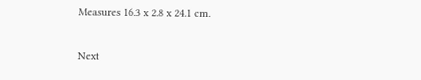Measures 16.3 x 2.8 x 24.1 cm.

Next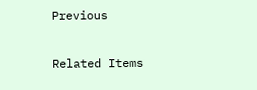Previous

Related Items